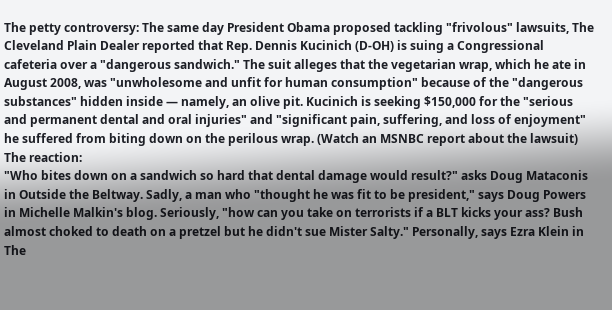The petty controversy: The same day President Obama proposed tackling "frivolous" lawsuits, The Cleveland Plain Dealer reported that Rep. Dennis Kucinich (D-OH) is suing a Congressional cafeteria over a "dangerous sandwich." The suit alleges that the vegetarian wrap, which he ate in August 2008, was "unwholesome and unfit for human consumption" because of the "dangerous substances" hidden inside — namely, an olive pit. Kucinich is seeking $150,000 for the "serious and permanent dental and oral injuries" and "significant pain, suffering, and loss of enjoyment" he suffered from biting down on the perilous wrap. (Watch an MSNBC report about the lawsuit)
The reaction:
"Who bites down on a sandwich so hard that dental damage would result?" asks Doug Mataconis in Outside the Beltway. Sadly, a man who "thought he was fit to be president," says Doug Powers in Michelle Malkin's blog. Seriously, "how can you take on terrorists if a BLT kicks your ass? Bush almost choked to death on a pretzel but he didn't sue Mister Salty." Personally, says Ezra Klein in The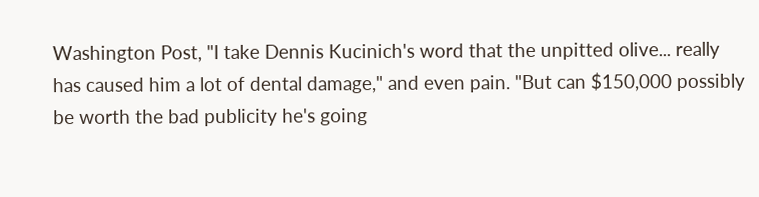Washington Post, "I take Dennis Kucinich's word that the unpitted olive... really has caused him a lot of dental damage," and even pain. "But can $150,000 possibly be worth the bad publicity he's going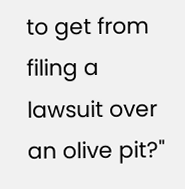to get from filing a lawsuit over an olive pit?"